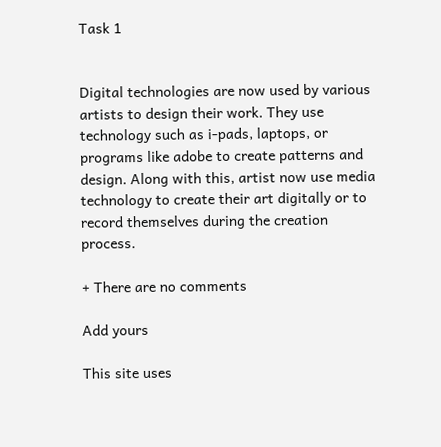Task 1


Digital technologies are now used by various artists to design their work. They use technology such as i-pads, laptops, or programs like adobe to create patterns and design. Along with this, artist now use media technology to create their art digitally or to record themselves during the creation process.

+ There are no comments

Add yours

This site uses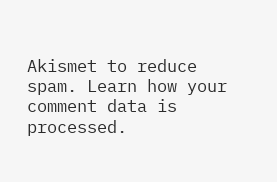Akismet to reduce spam. Learn how your comment data is processed.